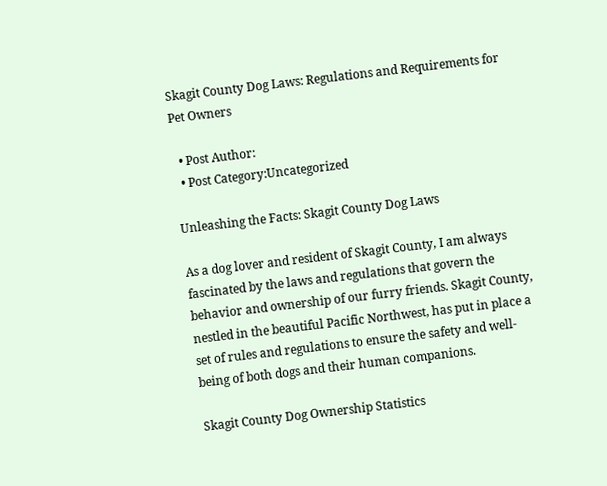Skagit County Dog Laws: Regulations and Requirements for Pet Owners

  • Post Author:
  • Post Category:Uncategorized

Unleashing the Facts: Skagit County Dog Laws

As a dog lover and resident of Skagit County, I am always fascinated by the laws and regulations that govern the behavior and ownership of our furry friends. Skagit County, nestled in the beautiful Pacific Northwest, has put in place a set of rules and regulations to ensure the safety and well-being of both dogs and their human companions.

Skagit County Dog Ownership Statistics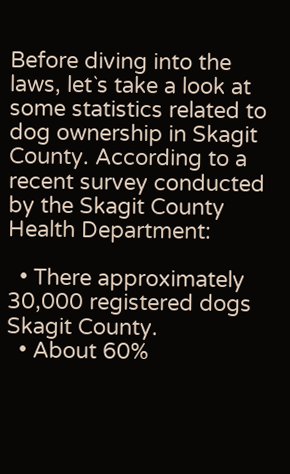Before diving into the laws, let`s take a look at some statistics related to dog ownership in Skagit County. According to a recent survey conducted by the Skagit County Health Department:

  • There approximately 30,000 registered dogs Skagit County.
  • About 60%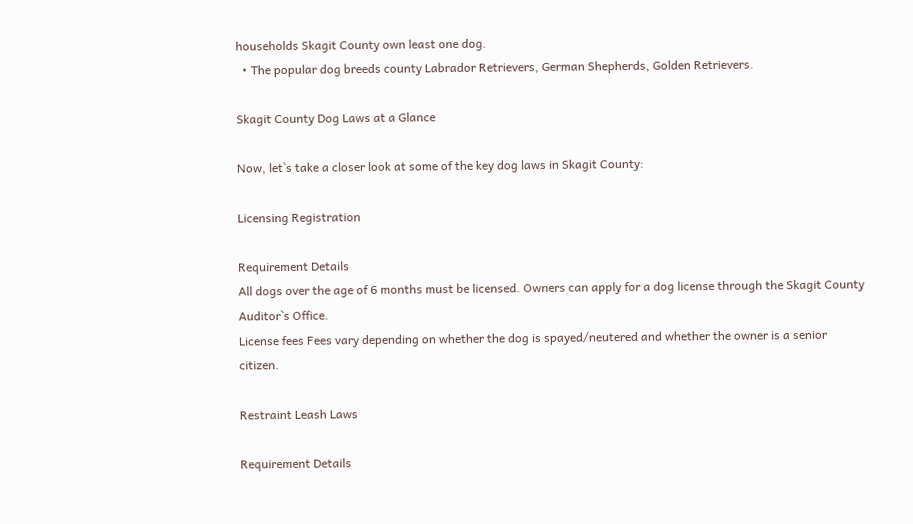households Skagit County own least one dog.
  • The popular dog breeds county Labrador Retrievers, German Shepherds, Golden Retrievers.

Skagit County Dog Laws at a Glance

Now, let`s take a closer look at some of the key dog laws in Skagit County:

Licensing Registration

Requirement Details
All dogs over the age of 6 months must be licensed. Owners can apply for a dog license through the Skagit County Auditor`s Office.
License fees Fees vary depending on whether the dog is spayed/neutered and whether the owner is a senior citizen.

Restraint Leash Laws

Requirement Details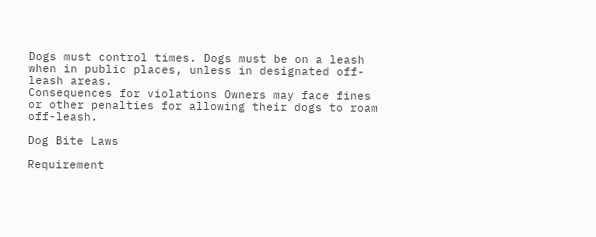Dogs must control times. Dogs must be on a leash when in public places, unless in designated off-leash areas.
Consequences for violations Owners may face fines or other penalties for allowing their dogs to roam off-leash.

Dog Bite Laws

Requirement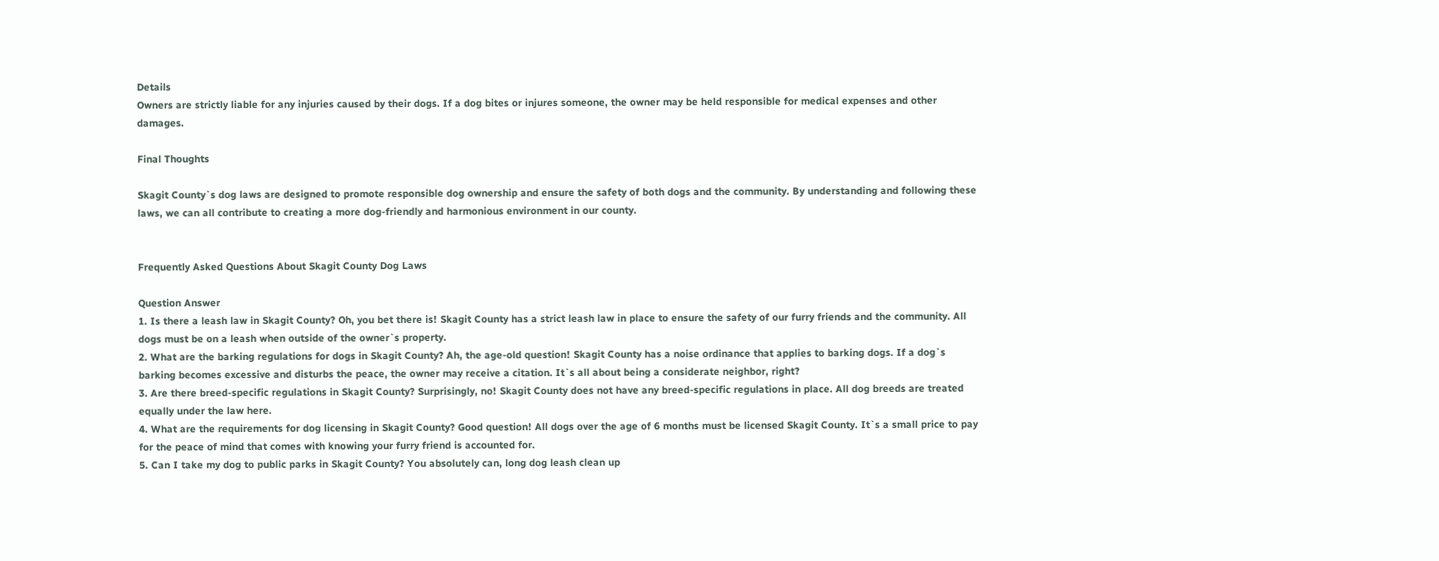Details
Owners are strictly liable for any injuries caused by their dogs. If a dog bites or injures someone, the owner may be held responsible for medical expenses and other damages.

Final Thoughts

Skagit County`s dog laws are designed to promote responsible dog ownership and ensure the safety of both dogs and the community. By understanding and following these laws, we can all contribute to creating a more dog-friendly and harmonious environment in our county.


Frequently Asked Questions About Skagit County Dog Laws

Question Answer
1. Is there a leash law in Skagit County? Oh, you bet there is! Skagit County has a strict leash law in place to ensure the safety of our furry friends and the community. All dogs must be on a leash when outside of the owner`s property.
2. What are the barking regulations for dogs in Skagit County? Ah, the age-old question! Skagit County has a noise ordinance that applies to barking dogs. If a dog`s barking becomes excessive and disturbs the peace, the owner may receive a citation. It`s all about being a considerate neighbor, right?
3. Are there breed-specific regulations in Skagit County? Surprisingly, no! Skagit County does not have any breed-specific regulations in place. All dog breeds are treated equally under the law here.
4. What are the requirements for dog licensing in Skagit County? Good question! All dogs over the age of 6 months must be licensed Skagit County. It`s a small price to pay for the peace of mind that comes with knowing your furry friend is accounted for.
5. Can I take my dog to public parks in Skagit County? You absolutely can, long dog leash clean up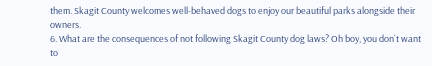them. Skagit County welcomes well-behaved dogs to enjoy our beautiful parks alongside their owners.
6. What are the consequences of not following Skagit County dog laws? Oh boy, you don`t want to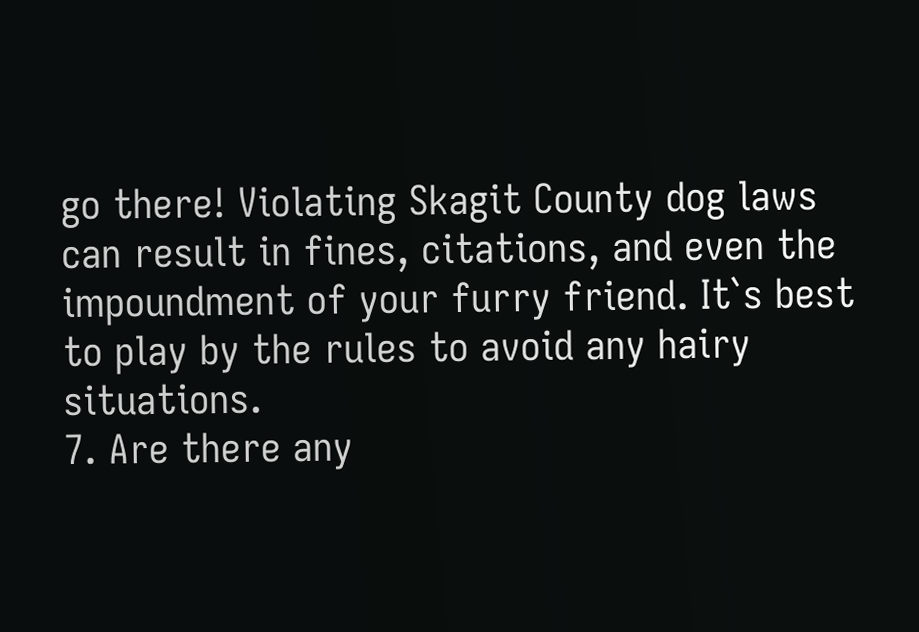go there! Violating Skagit County dog laws can result in fines, citations, and even the impoundment of your furry friend. It`s best to play by the rules to avoid any hairy situations.
7. Are there any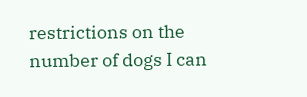restrictions on the number of dogs I can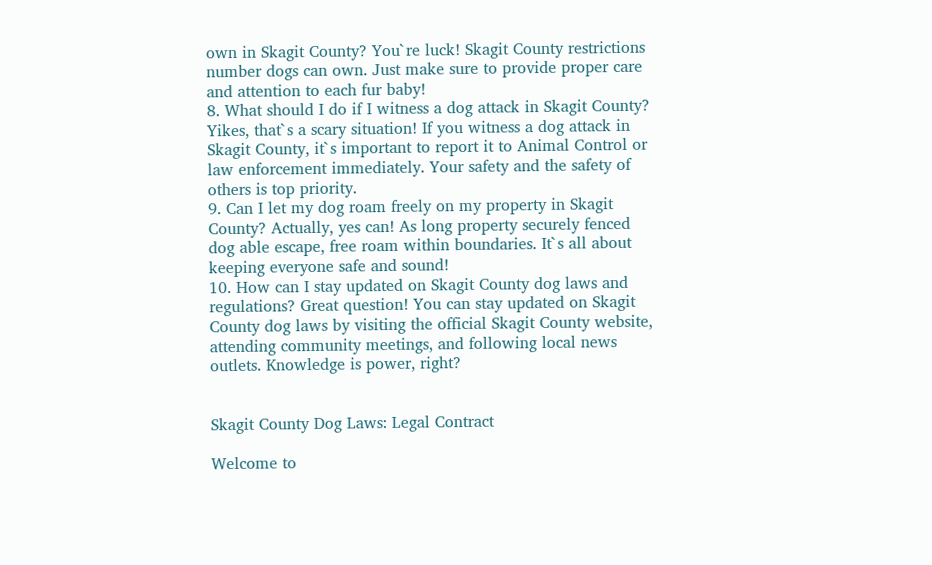own in Skagit County? You`re luck! Skagit County restrictions number dogs can own. Just make sure to provide proper care and attention to each fur baby!
8. What should I do if I witness a dog attack in Skagit County? Yikes, that`s a scary situation! If you witness a dog attack in Skagit County, it`s important to report it to Animal Control or law enforcement immediately. Your safety and the safety of others is top priority.
9. Can I let my dog roam freely on my property in Skagit County? Actually, yes can! As long property securely fenced dog able escape, free roam within boundaries. It`s all about keeping everyone safe and sound!
10. How can I stay updated on Skagit County dog laws and regulations? Great question! You can stay updated on Skagit County dog laws by visiting the official Skagit County website, attending community meetings, and following local news outlets. Knowledge is power, right?


Skagit County Dog Laws: Legal Contract

Welcome to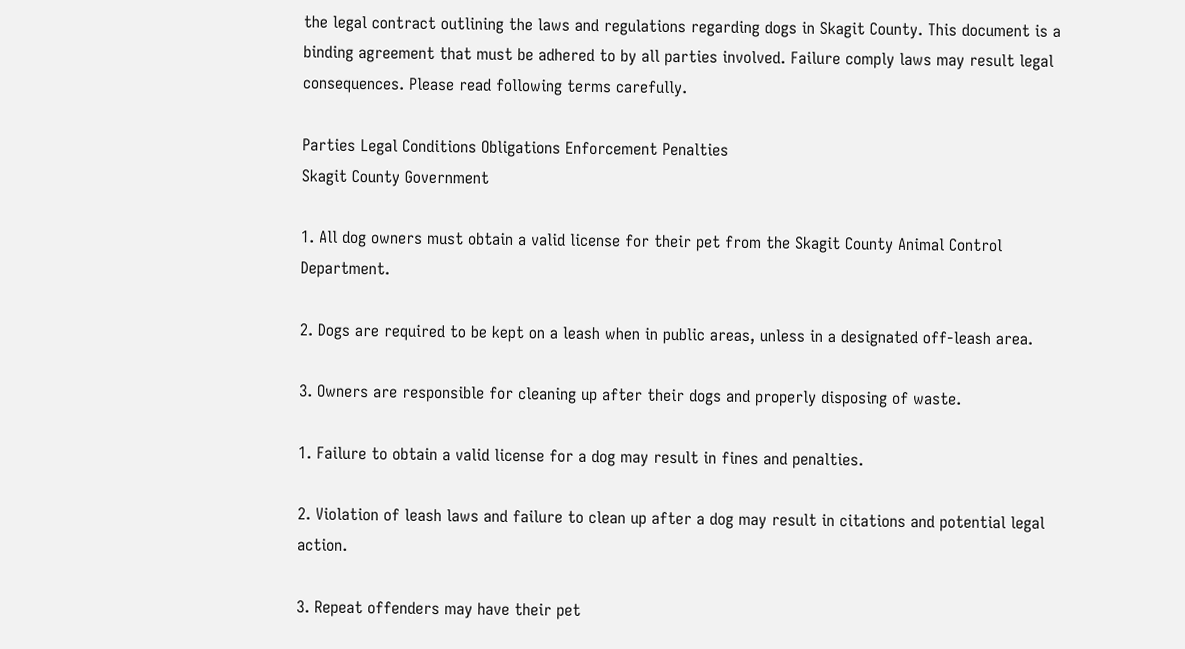the legal contract outlining the laws and regulations regarding dogs in Skagit County. This document is a binding agreement that must be adhered to by all parties involved. Failure comply laws may result legal consequences. Please read following terms carefully.

Parties Legal Conditions Obligations Enforcement Penalties
Skagit County Government

1. All dog owners must obtain a valid license for their pet from the Skagit County Animal Control Department.

2. Dogs are required to be kept on a leash when in public areas, unless in a designated off-leash area.

3. Owners are responsible for cleaning up after their dogs and properly disposing of waste.

1. Failure to obtain a valid license for a dog may result in fines and penalties.

2. Violation of leash laws and failure to clean up after a dog may result in citations and potential legal action.

3. Repeat offenders may have their pet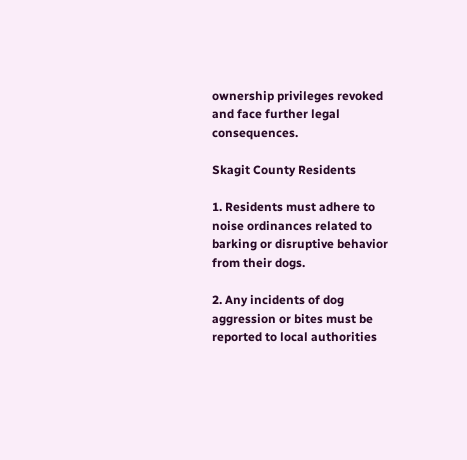ownership privileges revoked and face further legal consequences.

Skagit County Residents

1. Residents must adhere to noise ordinances related to barking or disruptive behavior from their dogs.

2. Any incidents of dog aggression or bites must be reported to local authorities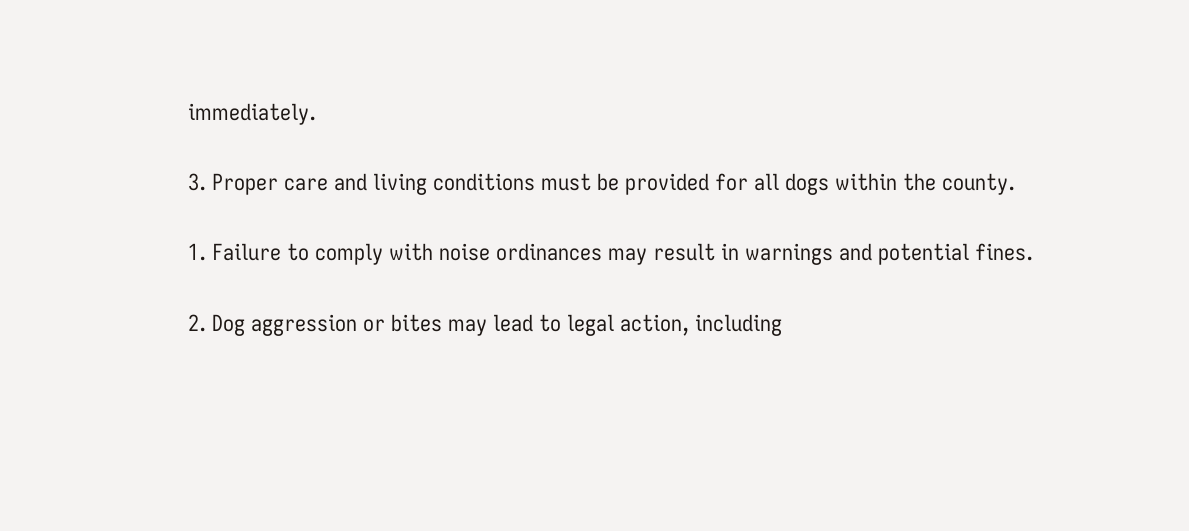immediately.

3. Proper care and living conditions must be provided for all dogs within the county.

1. Failure to comply with noise ordinances may result in warnings and potential fines.

2. Dog aggression or bites may lead to legal action, including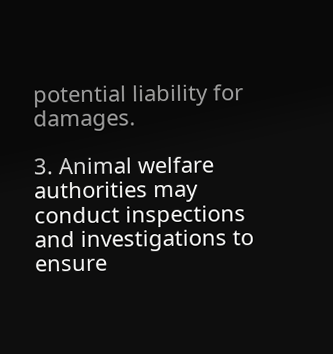potential liability for damages.

3. Animal welfare authorities may conduct inspections and investigations to ensure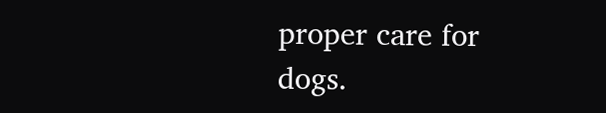proper care for dogs.